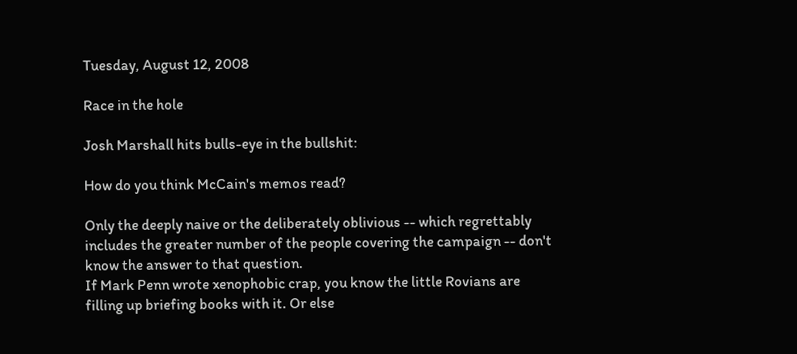Tuesday, August 12, 2008

Race in the hole

Josh Marshall hits bulls-eye in the bullshit:

How do you think McCain's memos read?

Only the deeply naive or the deliberately oblivious -- which regrettably includes the greater number of the people covering the campaign -- don't know the answer to that question.
If Mark Penn wrote xenophobic crap, you know the little Rovians are filling up briefing books with it. Or else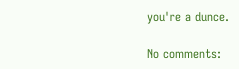you're a dunce.

No comments: